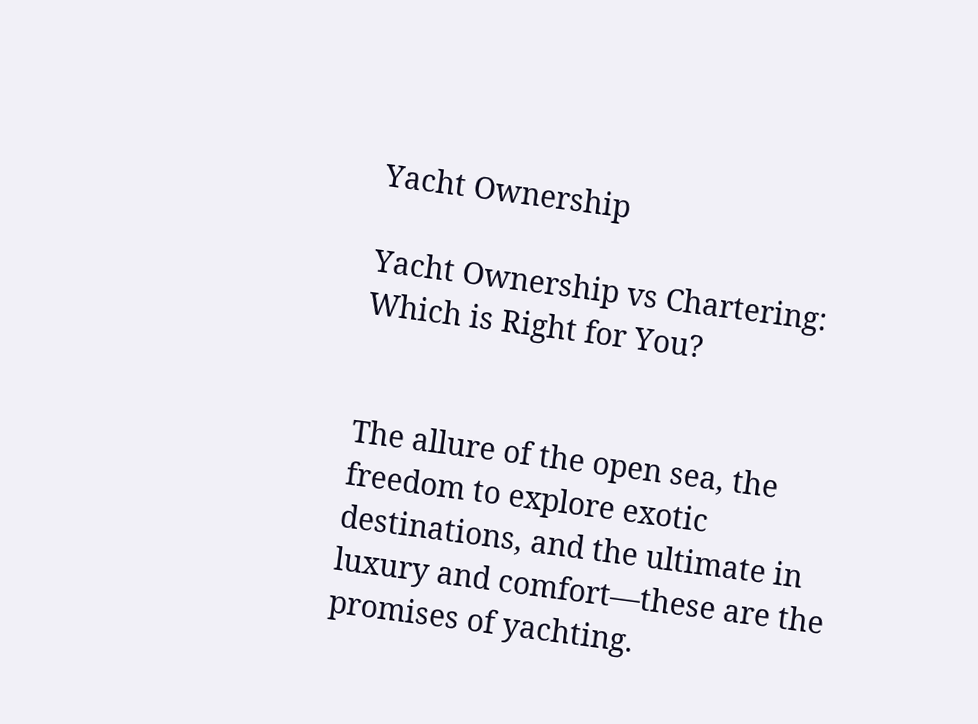Yacht Ownership

Yacht Ownership vs Chartering: Which is Right for You?


The allure of the open sea, the freedom to explore exotic destinations, and the ultimate in luxury and comfort—these are the promises of yachting.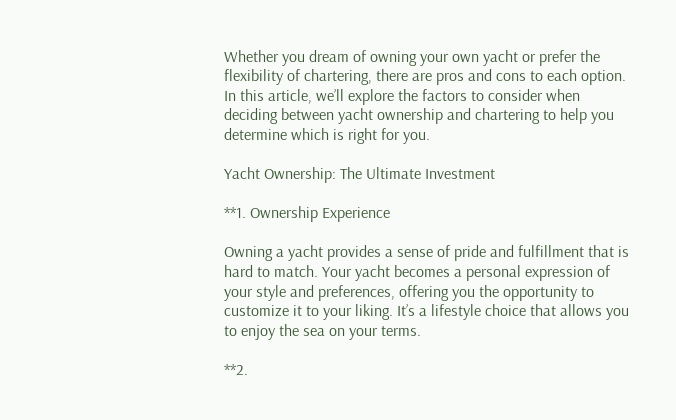Whether you dream of owning your own yacht or prefer the flexibility of chartering, there are pros and cons to each option. In this article, we’ll explore the factors to consider when deciding between yacht ownership and chartering to help you determine which is right for you.

Yacht Ownership: The Ultimate Investment

**1. Ownership Experience

Owning a yacht provides a sense of pride and fulfillment that is hard to match. Your yacht becomes a personal expression of your style and preferences, offering you the opportunity to customize it to your liking. It’s a lifestyle choice that allows you to enjoy the sea on your terms.

**2.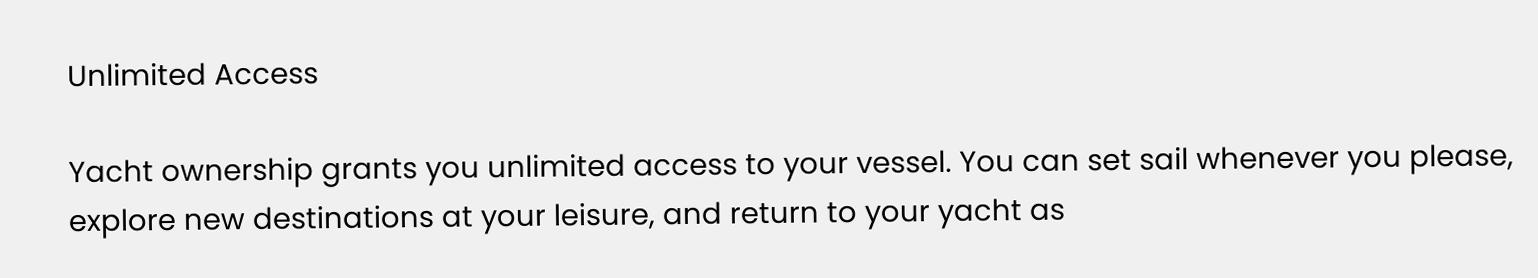Unlimited Access

Yacht ownership grants you unlimited access to your vessel. You can set sail whenever you please, explore new destinations at your leisure, and return to your yacht as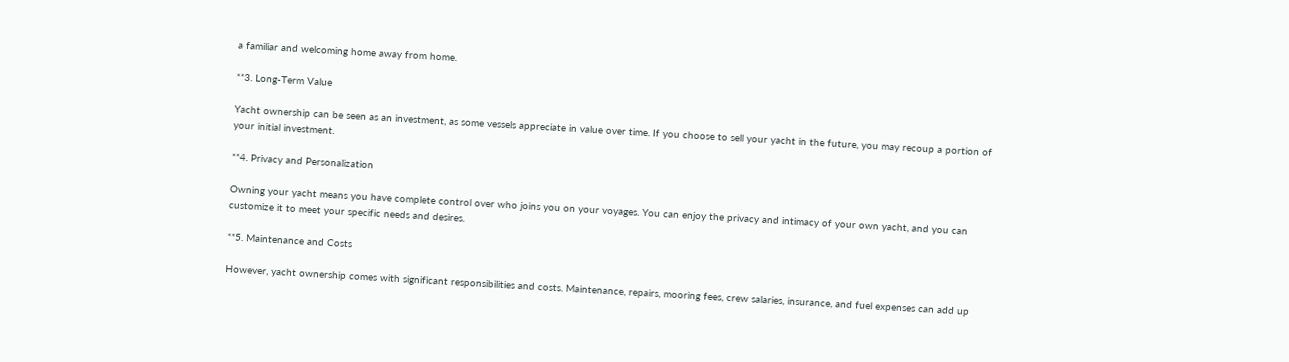a familiar and welcoming home away from home.

**3. Long-Term Value

Yacht ownership can be seen as an investment, as some vessels appreciate in value over time. If you choose to sell your yacht in the future, you may recoup a portion of your initial investment.

**4. Privacy and Personalization

Owning your yacht means you have complete control over who joins you on your voyages. You can enjoy the privacy and intimacy of your own yacht, and you can customize it to meet your specific needs and desires.

**5. Maintenance and Costs

However, yacht ownership comes with significant responsibilities and costs. Maintenance, repairs, mooring fees, crew salaries, insurance, and fuel expenses can add up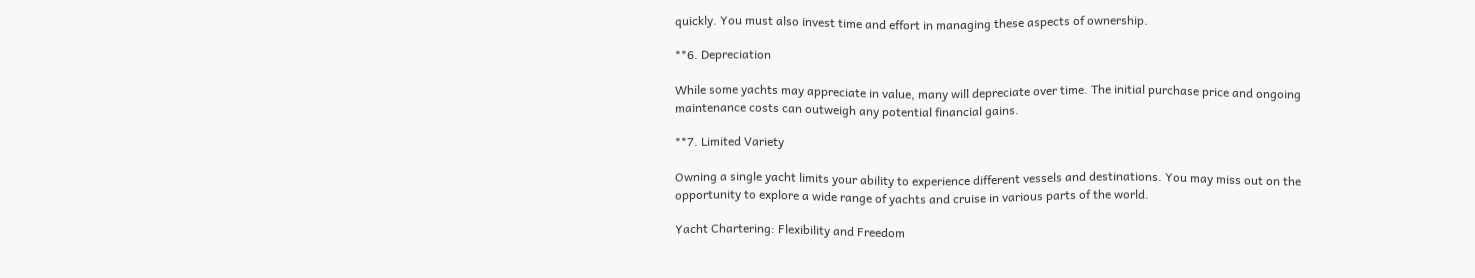quickly. You must also invest time and effort in managing these aspects of ownership.

**6. Depreciation

While some yachts may appreciate in value, many will depreciate over time. The initial purchase price and ongoing maintenance costs can outweigh any potential financial gains.

**7. Limited Variety

Owning a single yacht limits your ability to experience different vessels and destinations. You may miss out on the opportunity to explore a wide range of yachts and cruise in various parts of the world.

Yacht Chartering: Flexibility and Freedom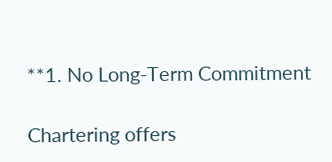**1. No Long-Term Commitment

Chartering offers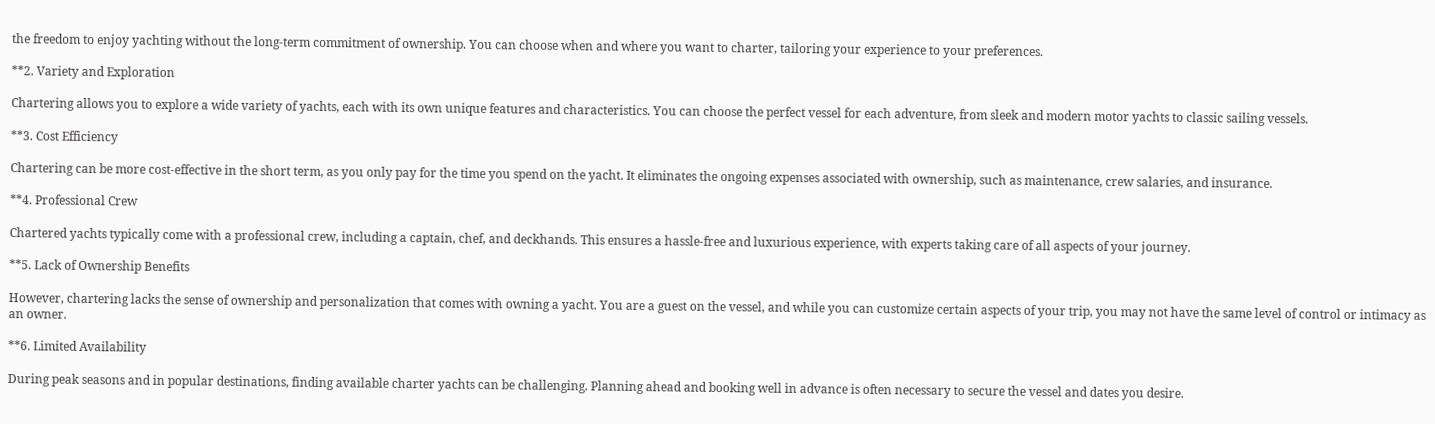the freedom to enjoy yachting without the long-term commitment of ownership. You can choose when and where you want to charter, tailoring your experience to your preferences.

**2. Variety and Exploration

Chartering allows you to explore a wide variety of yachts, each with its own unique features and characteristics. You can choose the perfect vessel for each adventure, from sleek and modern motor yachts to classic sailing vessels.

**3. Cost Efficiency

Chartering can be more cost-effective in the short term, as you only pay for the time you spend on the yacht. It eliminates the ongoing expenses associated with ownership, such as maintenance, crew salaries, and insurance.

**4. Professional Crew

Chartered yachts typically come with a professional crew, including a captain, chef, and deckhands. This ensures a hassle-free and luxurious experience, with experts taking care of all aspects of your journey.

**5. Lack of Ownership Benefits

However, chartering lacks the sense of ownership and personalization that comes with owning a yacht. You are a guest on the vessel, and while you can customize certain aspects of your trip, you may not have the same level of control or intimacy as an owner.

**6. Limited Availability

During peak seasons and in popular destinations, finding available charter yachts can be challenging. Planning ahead and booking well in advance is often necessary to secure the vessel and dates you desire.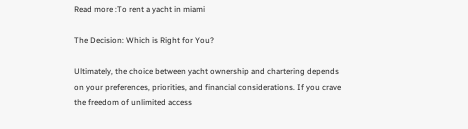Read more :To rent a yacht in miami

The Decision: Which is Right for You?

Ultimately, the choice between yacht ownership and chartering depends on your preferences, priorities, and financial considerations. If you crave the freedom of unlimited access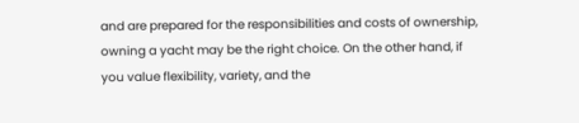and are prepared for the responsibilities and costs of ownership, owning a yacht may be the right choice. On the other hand, if you value flexibility, variety, and the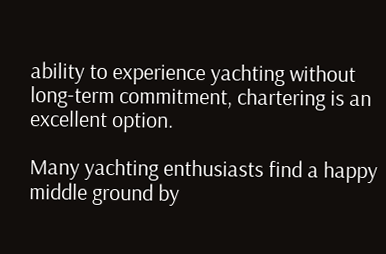ability to experience yachting without long-term commitment, chartering is an excellent option.

Many yachting enthusiasts find a happy middle ground by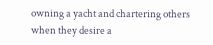owning a yacht and chartering others when they desire a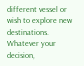different vessel or wish to explore new destinations. Whatever your decision,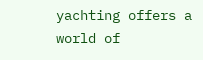yachting offers a world of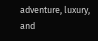adventure, luxury, and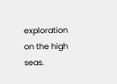exploration on the high seas.